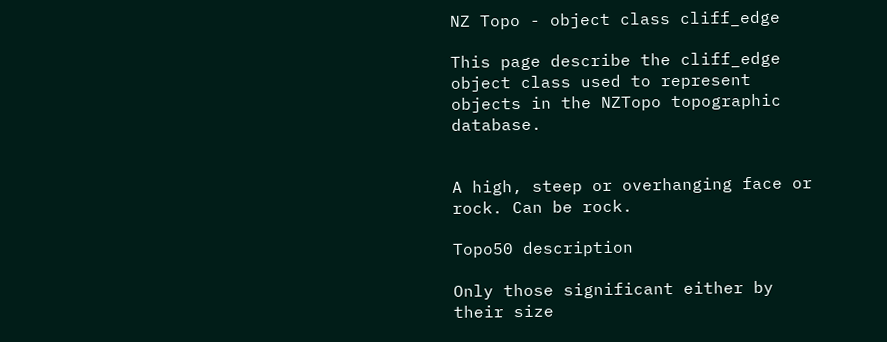NZ Topo - object class cliff_edge

This page describe the cliff_edge object class used to represent objects in the NZTopo topographic database.


A high, steep or overhanging face or rock. Can be rock.

Topo50 description

Only those significant either by their size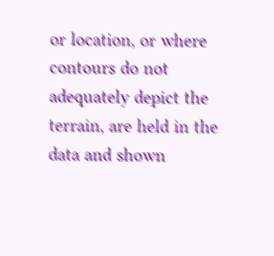or location, or where contours do not adequately depict the terrain, are held in the data and shown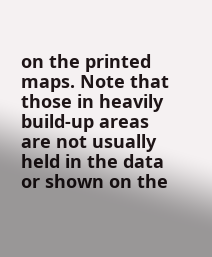on the printed maps. Note that those in heavily build-up areas are not usually held in the data or shown on the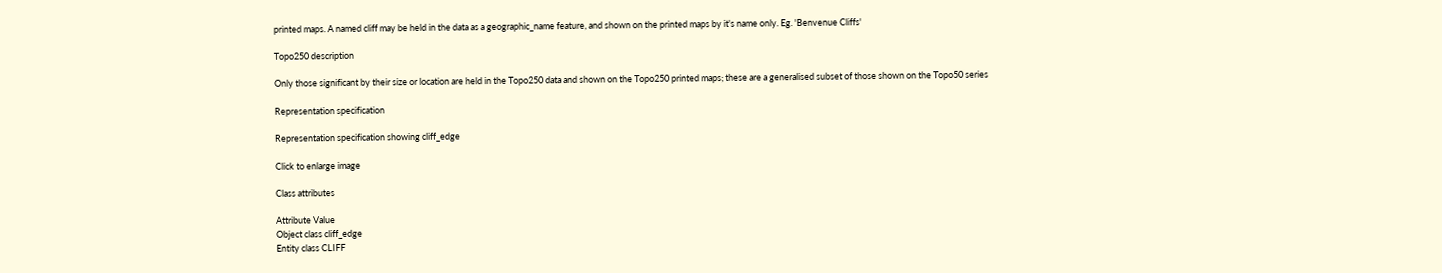printed maps. A named cliff may be held in the data as a geographic_name feature, and shown on the printed maps by it's name only. Eg. 'Benvenue Cliffs'

Topo250 description

Only those significant by their size or location are held in the Topo250 data and shown on the Topo250 printed maps; these are a generalised subset of those shown on the Topo50 series

Representation specification

Representation specification showing cliff_edge

Click to enlarge image

Class attributes

Attribute Value
Object class cliff_edge
Entity class CLIFF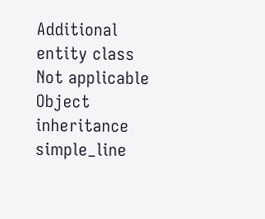Additional entity class Not applicable
Object inheritance simple_line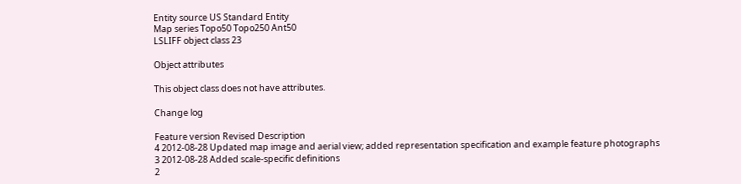Entity source US Standard Entity
Map series Topo50 Topo250 Ant50
LSLIFF object class 23

Object attributes

This object class does not have attributes.

Change log

Feature version Revised Description
4 2012-08-28 Updated map image and aerial view; added representation specification and example feature photographs
3 2012-08-28 Added scale-specific definitions
2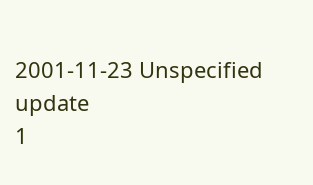2001-11-23 Unspecified update
1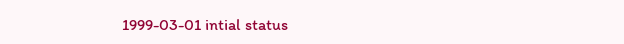1999-03-01 intial status